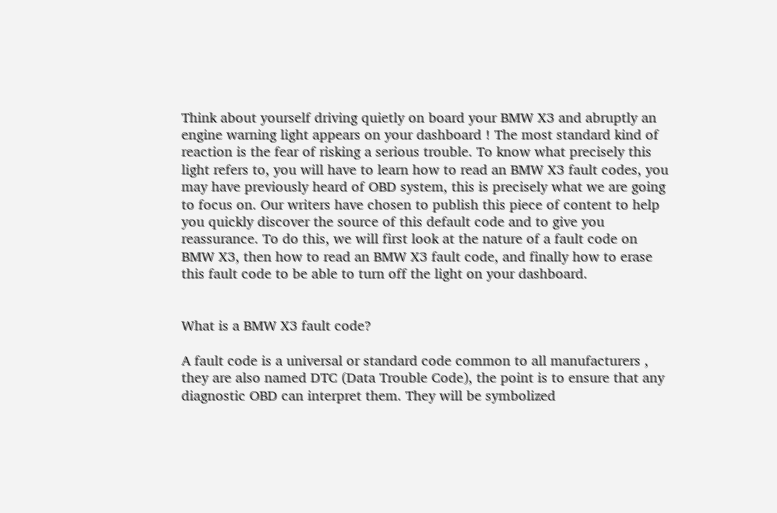Think about yourself driving quietly on board your BMW X3 and abruptly an engine warning light appears on your dashboard ! The most standard kind of reaction is the fear of risking a serious trouble. To know what precisely this light refers to, you will have to learn how to read an BMW X3 fault codes, you may have previously heard of OBD system, this is precisely what we are going to focus on. Our writers have chosen to publish this piece of content to help you quickly discover the source of this default code and to give you reassurance. To do this, we will first look at the nature of a fault code on BMW X3, then how to read an BMW X3 fault code, and finally how to erase this fault code to be able to turn off the light on your dashboard.


What is a BMW X3 fault code?

A fault code is a universal or standard code common to all manufacturers , they are also named DTC (Data Trouble Code), the point is to ensure that any diagnostic OBD can interpret them. They will be symbolized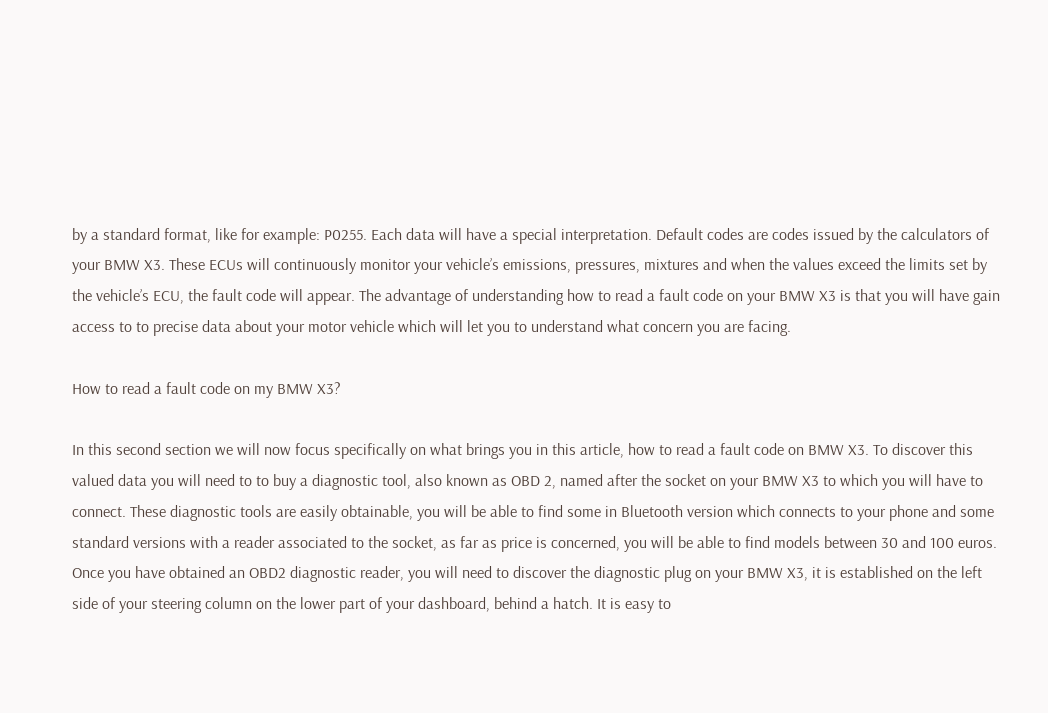by a standard format, like for example: P0255. Each data will have a special interpretation. Default codes are codes issued by the calculators of your BMW X3. These ECUs will continuously monitor your vehicle’s emissions, pressures, mixtures and when the values exceed the limits set by the vehicle’s ECU, the fault code will appear. The advantage of understanding how to read a fault code on your BMW X3 is that you will have gain access to to precise data about your motor vehicle which will let you to understand what concern you are facing.

How to read a fault code on my BMW X3?

In this second section we will now focus specifically on what brings you in this article, how to read a fault code on BMW X3. To discover this valued data you will need to to buy a diagnostic tool, also known as OBD 2, named after the socket on your BMW X3 to which you will have to connect. These diagnostic tools are easily obtainable, you will be able to find some in Bluetooth version which connects to your phone and some standard versions with a reader associated to the socket, as far as price is concerned, you will be able to find models between 30 and 100 euros. Once you have obtained an OBD2 diagnostic reader, you will need to discover the diagnostic plug on your BMW X3, it is established on the left side of your steering column on the lower part of your dashboard, behind a hatch. It is easy to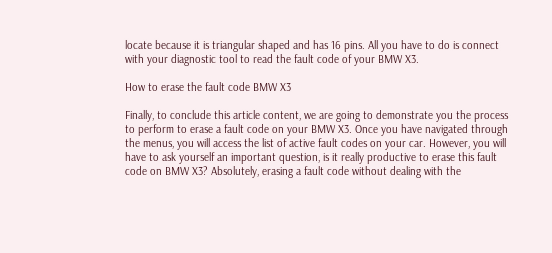locate because it is triangular shaped and has 16 pins. All you have to do is connect with your diagnostic tool to read the fault code of your BMW X3.

How to erase the fault code BMW X3

Finally, to conclude this article content, we are going to demonstrate you the process to perform to erase a fault code on your BMW X3. Once you have navigated through the menus, you will access the list of active fault codes on your car. However, you will have to ask yourself an important question, is it really productive to erase this fault code on BMW X3? Absolutely, erasing a fault code without dealing with the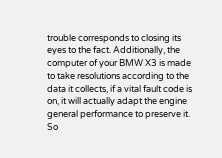trouble corresponds to closing its eyes to the fact. Additionally, the computer of your BMW X3 is made to take resolutions according to the data it collects, if a vital fault code is on, it will actually adapt the engine general performance to preserve it. So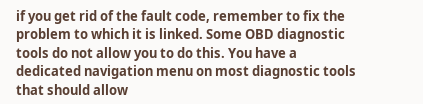if you get rid of the fault code, remember to fix the problem to which it is linked. Some OBD diagnostic tools do not allow you to do this. You have a dedicated navigation menu on most diagnostic tools that should allow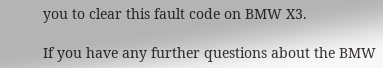you to clear this fault code on BMW X3.

If you have any further questions about the BMW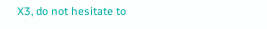X3, do not hesitate to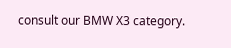consult our BMW X3 category.